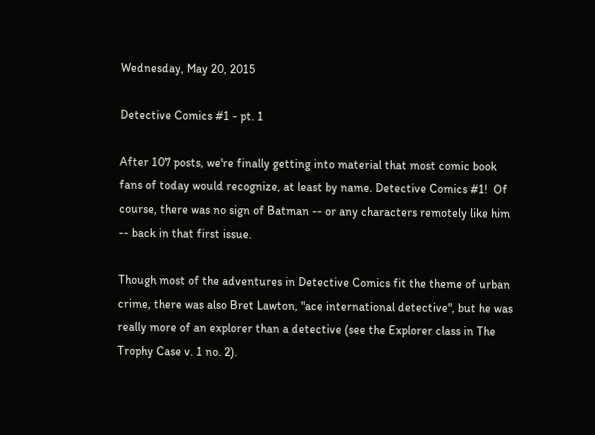Wednesday, May 20, 2015

Detective Comics #1 - pt. 1

After 107 posts, we're finally getting into material that most comic book fans of today would recognize, at least by name. Detective Comics #1!  Of course, there was no sign of Batman -- or any characters remotely like him -- back in that first issue.

Though most of the adventures in Detective Comics fit the theme of urban crime, there was also Bret Lawton, "ace international detective", but he was really more of an explorer than a detective (see the Explorer class in The Trophy Case v. 1 no. 2).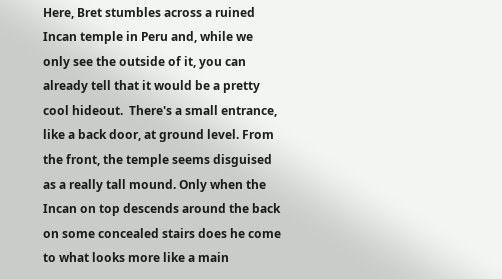Here, Bret stumbles across a ruined Incan temple in Peru and, while we only see the outside of it, you can already tell that it would be a pretty cool hideout.  There's a small entrance, like a back door, at ground level. From the front, the temple seems disguised as a really tall mound. Only when the Incan on top descends around the back on some concealed stairs does he come to what looks more like a main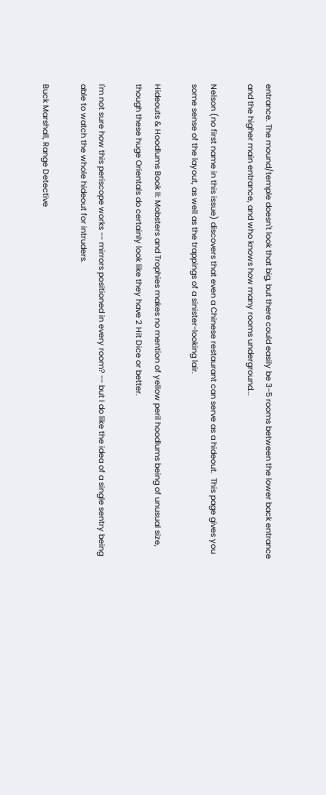entrance. The mound/temple doesn't look that big, but there could easily be 3-5 rooms between the lower back entrance and the higher main entrance, and who knows how many rooms underground...

Nelson (no first name in this issue) discovers that even a Chinese restaurant can serve as a hideout.  This page gives you some sense of the layout, as well as the trappings of a sinister-looking lair.

Hideouts & Hoodlums Book II: Mobsters and Trophies makes no mention of yellow peril hoodlums being of unusual size, though these huge Orientals do certainly look like they have 2 Hit Dice or better.

I'm not sure how this periscope works -- mirrors positioned in every room? -- but I do like the idea of a single sentry being able to watch the whole hideout for intruders.

Buck Marshall, Range Detective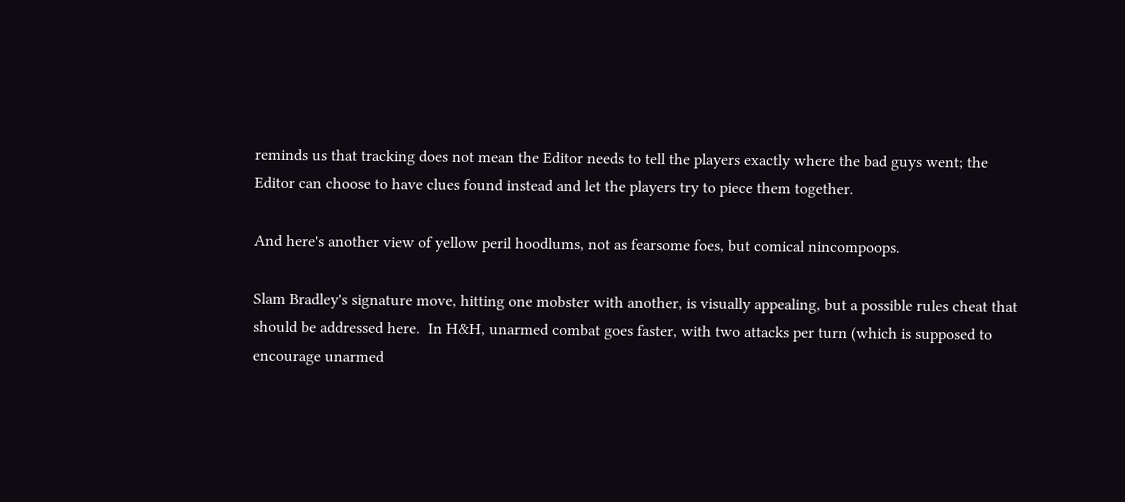reminds us that tracking does not mean the Editor needs to tell the players exactly where the bad guys went; the Editor can choose to have clues found instead and let the players try to piece them together.

And here's another view of yellow peril hoodlums, not as fearsome foes, but comical nincompoops.

Slam Bradley's signature move, hitting one mobster with another, is visually appealing, but a possible rules cheat that should be addressed here.  In H&H, unarmed combat goes faster, with two attacks per turn (which is supposed to encourage unarmed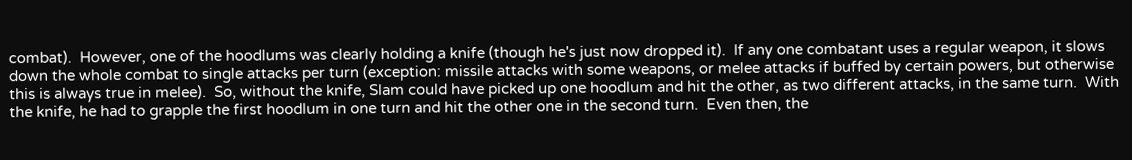combat).  However, one of the hoodlums was clearly holding a knife (though he's just now dropped it).  If any one combatant uses a regular weapon, it slows down the whole combat to single attacks per turn (exception: missile attacks with some weapons, or melee attacks if buffed by certain powers, but otherwise this is always true in melee).  So, without the knife, Slam could have picked up one hoodlum and hit the other, as two different attacks, in the same turn.  With the knife, he had to grapple the first hoodlum in one turn and hit the other one in the second turn.  Even then, the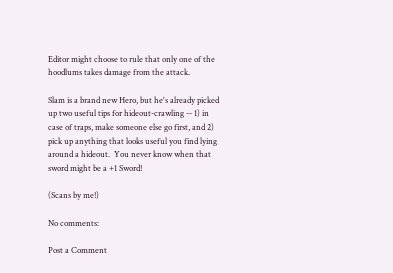Editor might choose to rule that only one of the hoodlums takes damage from the attack.

Slam is a brand new Hero, but he's already picked up two useful tips for hideout-crawling -- 1) in case of traps, make someone else go first, and 2) pick up anything that looks useful you find lying around a hideout.  You never know when that sword might be a +1 Sword!

(Scans by me!)

No comments:

Post a Comment